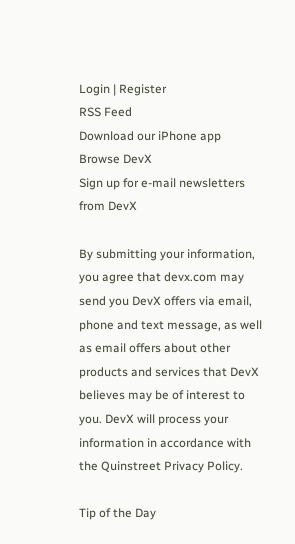Login | Register
RSS Feed
Download our iPhone app
Browse DevX
Sign up for e-mail newsletters from DevX

By submitting your information, you agree that devx.com may send you DevX offers via email, phone and text message, as well as email offers about other products and services that DevX believes may be of interest to you. DevX will process your information in accordance with the Quinstreet Privacy Policy.

Tip of the Day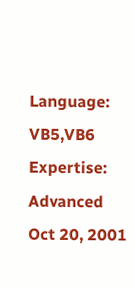Language: VB5,VB6
Expertise: Advanced
Oct 20, 2001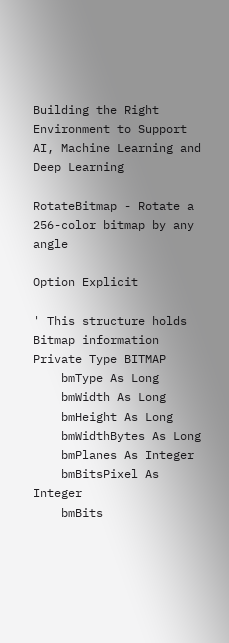Building the Right Environment to Support AI, Machine Learning and Deep Learning

RotateBitmap - Rotate a 256-color bitmap by any angle

Option Explicit

' This structure holds Bitmap information
Private Type BITMAP
    bmType As Long
    bmWidth As Long
    bmHeight As Long
    bmWidthBytes As Long
    bmPlanes As Integer
    bmBitsPixel As Integer
    bmBits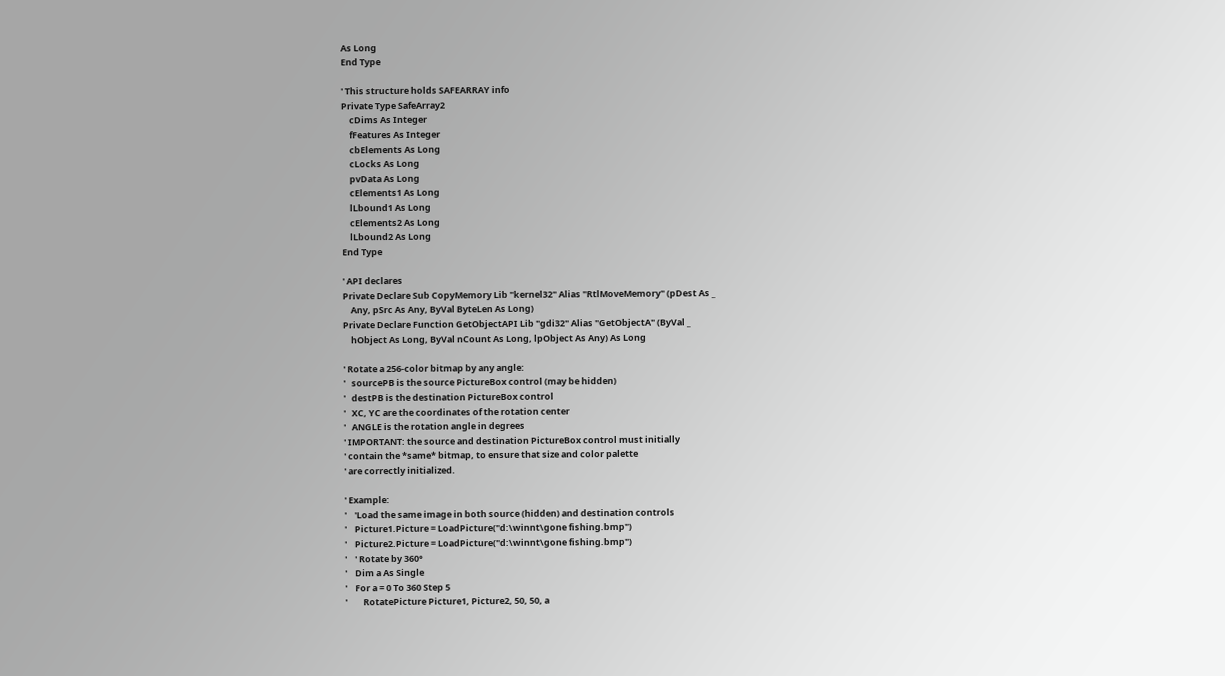As Long
End Type

' This structure holds SAFEARRAY info
Private Type SafeArray2
    cDims As Integer
    fFeatures As Integer
    cbElements As Long
    cLocks As Long
    pvData As Long
    cElements1 As Long
    lLbound1 As Long
    cElements2 As Long
    lLbound2 As Long
End Type

' API declares
Private Declare Sub CopyMemory Lib "kernel32" Alias "RtlMoveMemory" (pDest As _
    Any, pSrc As Any, ByVal ByteLen As Long)
Private Declare Function GetObjectAPI Lib "gdi32" Alias "GetObjectA" (ByVal _
    hObject As Long, ByVal nCount As Long, lpObject As Any) As Long

' Rotate a 256-color bitmap by any angle:
'   sourcePB is the source PictureBox control (may be hidden)
'   destPB is the destination PictureBox control
'   XC, YC are the coordinates of the rotation center
'   ANGLE is the rotation angle in degrees
' IMPORTANT: the source and destination PictureBox control must initially
' contain the *same* bitmap, to ensure that size and color palette
' are correctly initialized.

' Example:
'    'Load the same image in both source (hidden) and destination controls
'    Picture1.Picture = LoadPicture("d:\winnt\gone fishing.bmp")
'    Picture2.Picture = LoadPicture("d:\winnt\gone fishing.bmp")
'    ' Rotate by 360°
'    Dim a As Single
'    For a = 0 To 360 Step 5
'        RotatePicture Picture1, Picture2, 50, 50, a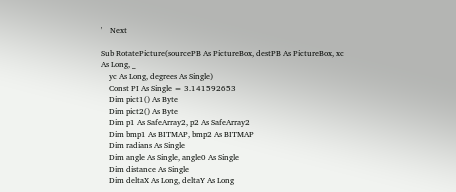'    Next

Sub RotatePicture(sourcePB As PictureBox, destPB As PictureBox, xc As Long, _
    yc As Long, degrees As Single)
    Const PI As Single = 3.141592653
    Dim pict1() As Byte
    Dim pict2() As Byte
    Dim p1 As SafeArray2, p2 As SafeArray2
    Dim bmp1 As BITMAP, bmp2 As BITMAP
    Dim radians As Single
    Dim angle As Single, angle0 As Single
    Dim distance As Single
    Dim deltaX As Long, deltaY As Long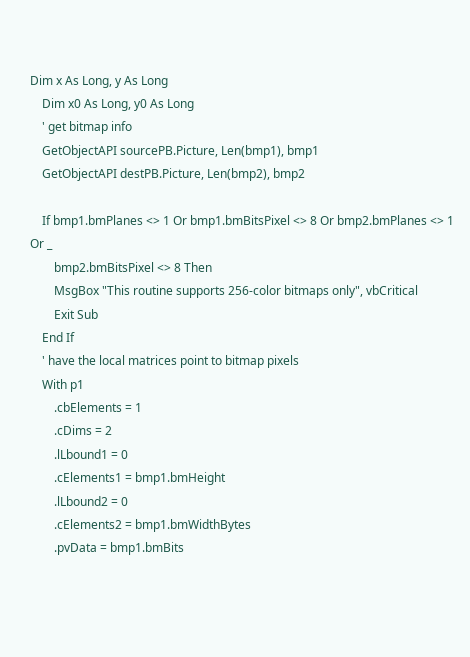Dim x As Long, y As Long
    Dim x0 As Long, y0 As Long
    ' get bitmap info
    GetObjectAPI sourcePB.Picture, Len(bmp1), bmp1
    GetObjectAPI destPB.Picture, Len(bmp2), bmp2

    If bmp1.bmPlanes <> 1 Or bmp1.bmBitsPixel <> 8 Or bmp2.bmPlanes <> 1 Or _
        bmp2.bmBitsPixel <> 8 Then
        MsgBox "This routine supports 256-color bitmaps only", vbCritical
        Exit Sub
    End If
    ' have the local matrices point to bitmap pixels
    With p1
        .cbElements = 1
        .cDims = 2
        .lLbound1 = 0
        .cElements1 = bmp1.bmHeight
        .lLbound2 = 0
        .cElements2 = bmp1.bmWidthBytes
        .pvData = bmp1.bmBits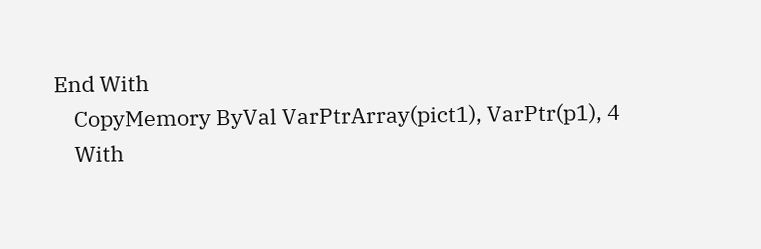End With
    CopyMemory ByVal VarPtrArray(pict1), VarPtr(p1), 4
    With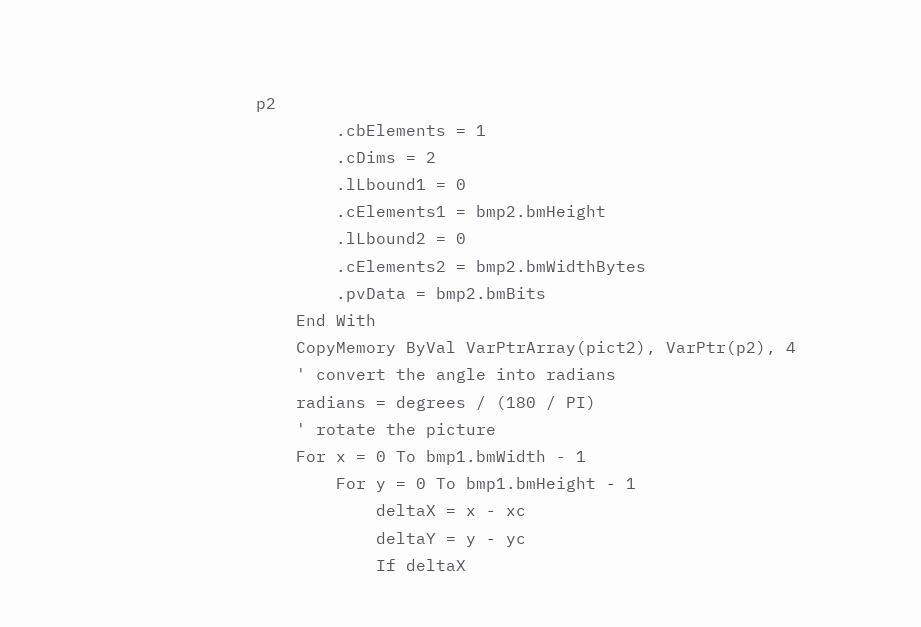p2
        .cbElements = 1
        .cDims = 2
        .lLbound1 = 0
        .cElements1 = bmp2.bmHeight
        .lLbound2 = 0
        .cElements2 = bmp2.bmWidthBytes
        .pvData = bmp2.bmBits
    End With
    CopyMemory ByVal VarPtrArray(pict2), VarPtr(p2), 4
    ' convert the angle into radians
    radians = degrees / (180 / PI)
    ' rotate the picture
    For x = 0 To bmp1.bmWidth - 1
        For y = 0 To bmp1.bmHeight - 1
            deltaX = x - xc
            deltaY = y - yc
            If deltaX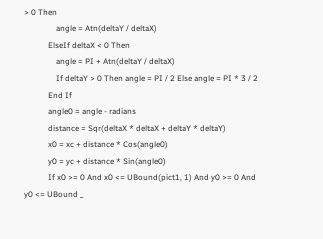> 0 Then
                angle = Atn(deltaY / deltaX)
            ElseIf deltaX < 0 Then
                angle = PI + Atn(deltaY / deltaX)
                If deltaY > 0 Then angle = PI / 2 Else angle = PI * 3 / 2
            End If
            angle0 = angle - radians
            distance = Sqr(deltaX * deltaX + deltaY * deltaY)
            x0 = xc + distance * Cos(angle0)
            y0 = yc + distance * Sin(angle0)
            If x0 >= 0 And x0 <= UBound(pict1, 1) And y0 >= 0 And y0 <= UBound _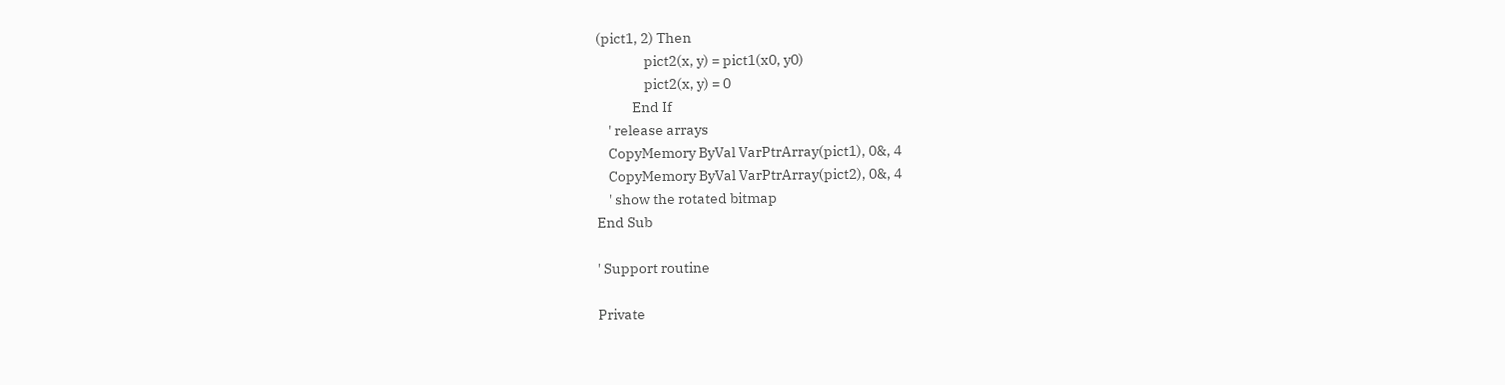(pict1, 2) Then
                pict2(x, y) = pict1(x0, y0)
                pict2(x, y) = 0
            End If
    ' release arrays
    CopyMemory ByVal VarPtrArray(pict1), 0&, 4
    CopyMemory ByVal VarPtrArray(pict2), 0&, 4
    ' show the rotated bitmap
End Sub

' Support routine

Private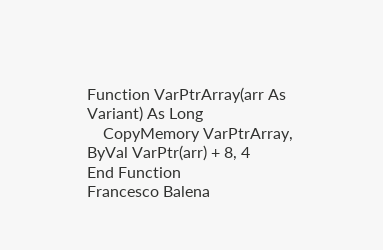Function VarPtrArray(arr As Variant) As Long
    CopyMemory VarPtrArray, ByVal VarPtr(arr) + 8, 4
End Function
Francesco Balena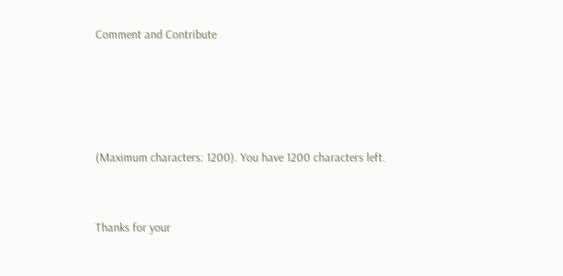Comment and Contribute






(Maximum characters: 1200). You have 1200 characters left.



Thanks for your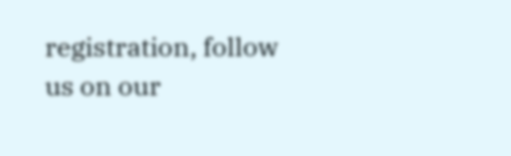registration, follow us on our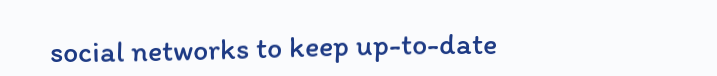social networks to keep up-to-date